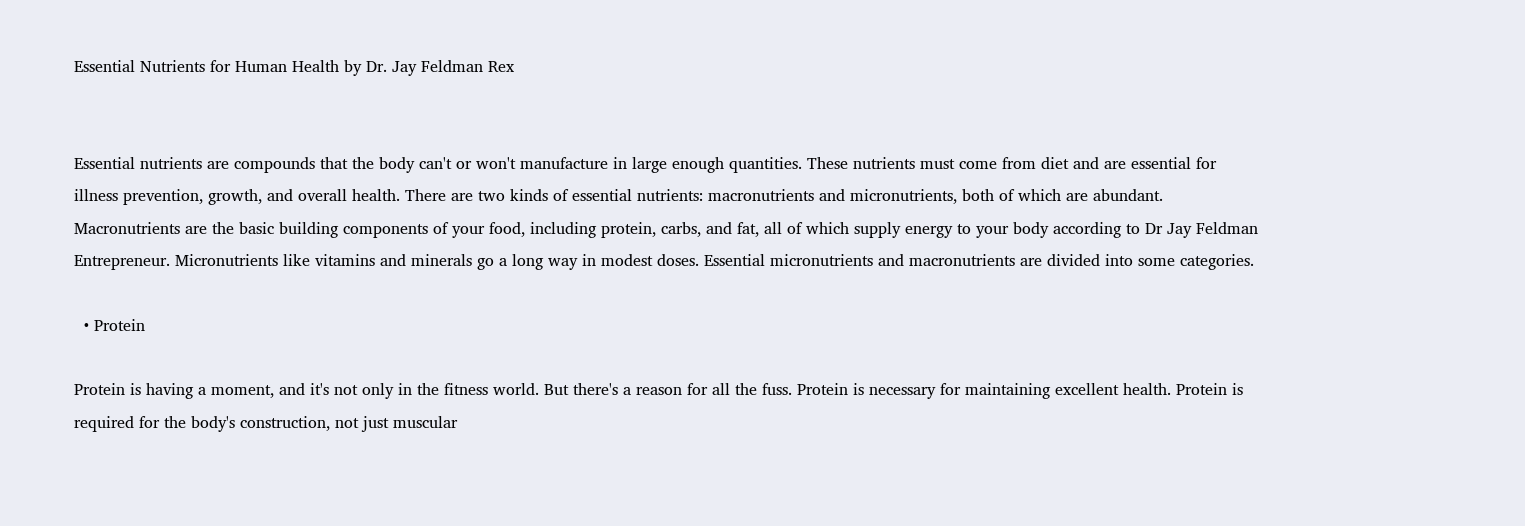Essential Nutrients for Human Health by Dr. Jay Feldman Rex


Essential nutrients are compounds that the body can't or won't manufacture in large enough quantities. These nutrients must come from diet and are essential for illness prevention, growth, and overall health. There are two kinds of essential nutrients: macronutrients and micronutrients, both of which are abundant. Macronutrients are the basic building components of your food, including protein, carbs, and fat, all of which supply energy to your body according to Dr Jay Feldman Entrepreneur. Micronutrients like vitamins and minerals go a long way in modest doses. Essential micronutrients and macronutrients are divided into some categories.

  • Protein

Protein is having a moment, and it's not only in the fitness world. But there's a reason for all the fuss. Protein is necessary for maintaining excellent health. Protein is required for the body's construction, not just muscular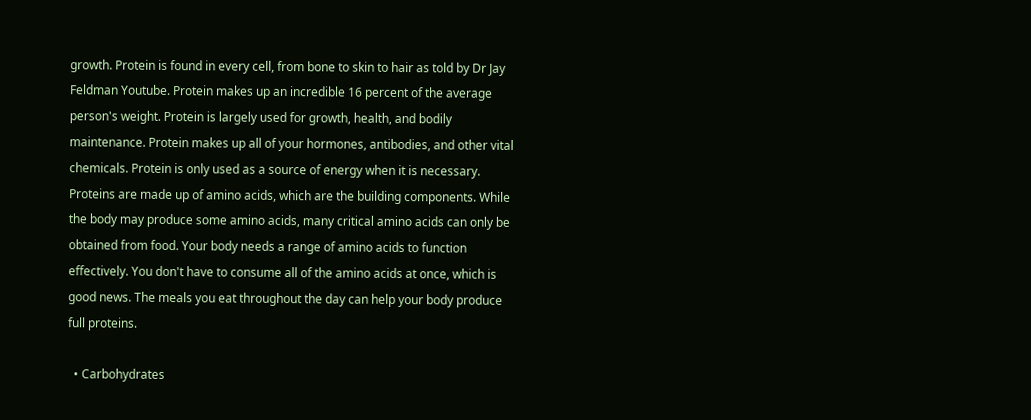growth. Protein is found in every cell, from bone to skin to hair as told by Dr Jay Feldman Youtube. Protein makes up an incredible 16 percent of the average person's weight. Protein is largely used for growth, health, and bodily maintenance. Protein makes up all of your hormones, antibodies, and other vital chemicals. Protein is only used as a source of energy when it is necessary. Proteins are made up of amino acids, which are the building components. While the body may produce some amino acids, many critical amino acids can only be obtained from food. Your body needs a range of amino acids to function effectively. You don't have to consume all of the amino acids at once, which is good news. The meals you eat throughout the day can help your body produce full proteins.

  • Carbohydrates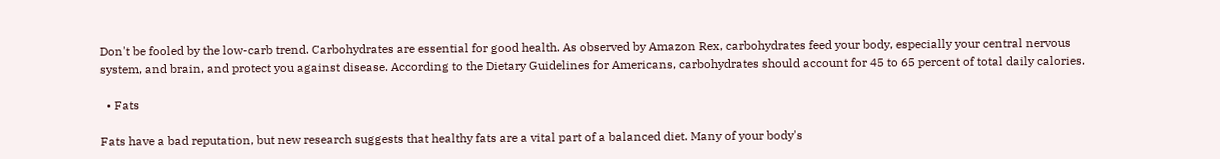Don't be fooled by the low-carb trend. Carbohydrates are essential for good health. As observed by Amazon Rex, carbohydrates feed your body, especially your central nervous system, and brain, and protect you against disease. According to the Dietary Guidelines for Americans, carbohydrates should account for 45 to 65 percent of total daily calories.

  • Fats

Fats have a bad reputation, but new research suggests that healthy fats are a vital part of a balanced diet. Many of your body's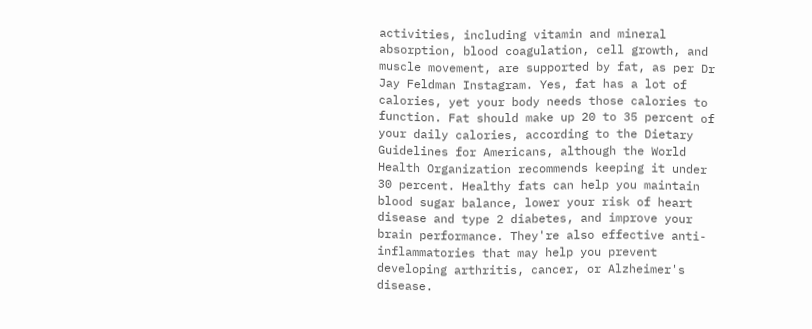activities, including vitamin and mineral absorption, blood coagulation, cell growth, and muscle movement, are supported by fat, as per Dr Jay Feldman Instagram. Yes, fat has a lot of calories, yet your body needs those calories to function. Fat should make up 20 to 35 percent of your daily calories, according to the Dietary Guidelines for Americans, although the World Health Organization recommends keeping it under 30 percent. Healthy fats can help you maintain blood sugar balance, lower your risk of heart disease and type 2 diabetes, and improve your brain performance. They're also effective anti-inflammatories that may help you prevent developing arthritis, cancer, or Alzheimer's disease.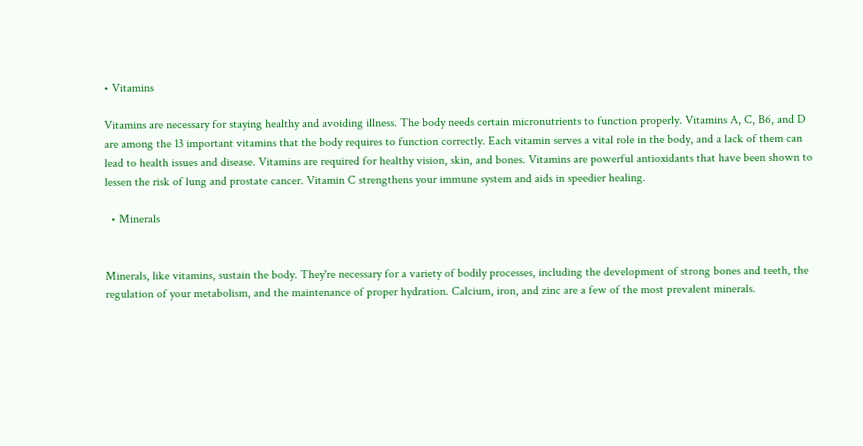• Vitamins

Vitamins are necessary for staying healthy and avoiding illness. The body needs certain micronutrients to function properly. Vitamins A, C, B6, and D are among the 13 important vitamins that the body requires to function correctly. Each vitamin serves a vital role in the body, and a lack of them can lead to health issues and disease. Vitamins are required for healthy vision, skin, and bones. Vitamins are powerful antioxidants that have been shown to lessen the risk of lung and prostate cancer. Vitamin C strengthens your immune system and aids in speedier healing.

  • Minerals


Minerals, like vitamins, sustain the body. They're necessary for a variety of bodily processes, including the development of strong bones and teeth, the regulation of your metabolism, and the maintenance of proper hydration. Calcium, iron, and zinc are a few of the most prevalent minerals.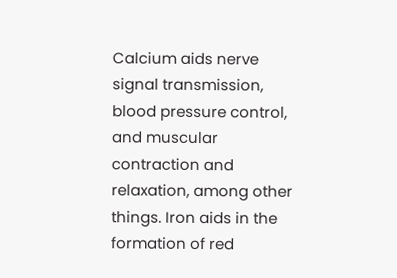Calcium aids nerve signal transmission, blood pressure control, and muscular contraction and relaxation, among other things. Iron aids in the formation of red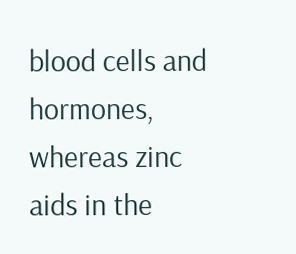blood cells and hormones, whereas zinc aids in the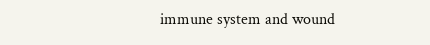immune system and wound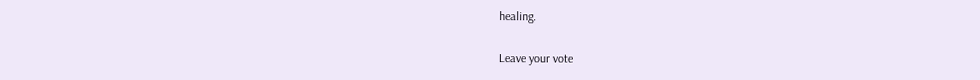healing.

Leave your vote